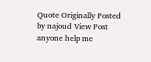Quote Originally Posted by najoud View Post
anyone help me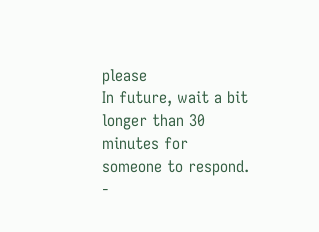please
In future, wait a bit longer than 30 minutes for someone to respond. -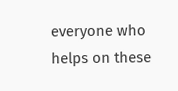everyone who helps on these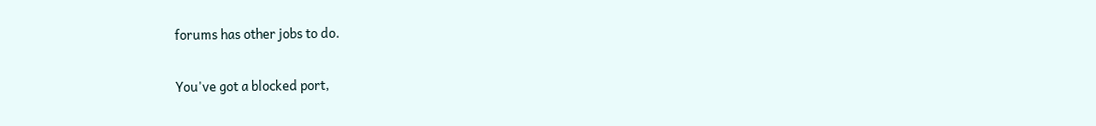forums has other jobs to do.

You've got a blocked port,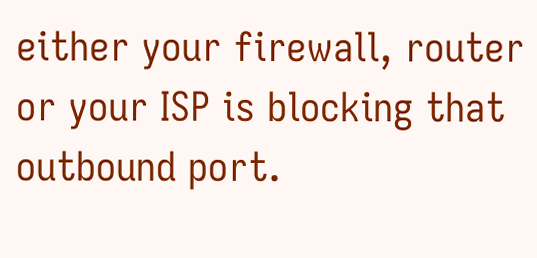either your firewall, router or your ISP is blocking that outbound port.